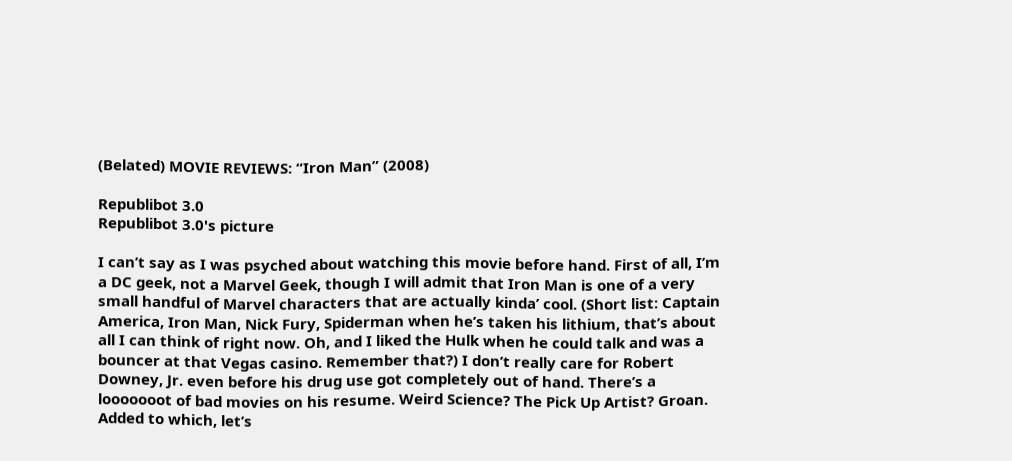(Belated) MOVIE REVIEWS: “Iron Man” (2008)

Republibot 3.0
Republibot 3.0's picture

I can’t say as I was psyched about watching this movie before hand. First of all, I’m a DC geek, not a Marvel Geek, though I will admit that Iron Man is one of a very small handful of Marvel characters that are actually kinda’ cool. (Short list: Captain America, Iron Man, Nick Fury, Spiderman when he’s taken his lithium, that’s about all I can think of right now. Oh, and I liked the Hulk when he could talk and was a bouncer at that Vegas casino. Remember that?) I don’t really care for Robert Downey, Jr. even before his drug use got completely out of hand. There’s a looooooot of bad movies on his resume. Weird Science? The Pick Up Artist? Groan. Added to which, let’s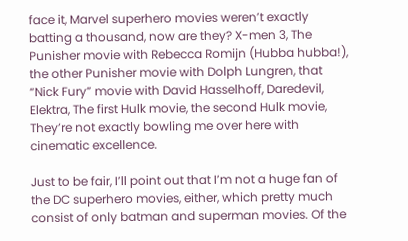face it, Marvel superhero movies weren’t exactly batting a thousand, now are they? X-men 3, The Punisher movie with Rebecca Romijn (Hubba hubba!), the other Punisher movie with Dolph Lungren, that “Nick Fury” movie with David Hasselhoff, Daredevil, Elektra, The first Hulk movie, the second Hulk movie, They’re not exactly bowling me over here with cinematic excellence.

Just to be fair, I’ll point out that I’m not a huge fan of the DC superhero movies, either, which pretty much consist of only batman and superman movies. Of the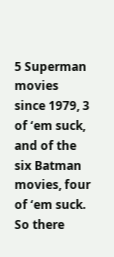5 Superman movies since 1979, 3 of ‘em suck, and of the six Batman movies, four of ‘em suck. So there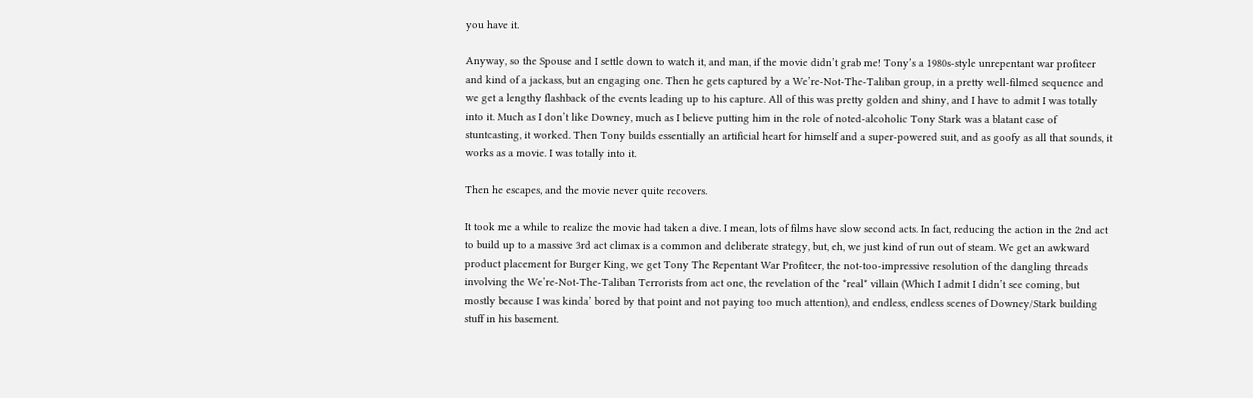you have it.

Anyway, so the Spouse and I settle down to watch it, and man, if the movie didn’t grab me! Tony’s a 1980s-style unrepentant war profiteer and kind of a jackass, but an engaging one. Then he gets captured by a We’re-Not-The-Taliban group, in a pretty well-filmed sequence and we get a lengthy flashback of the events leading up to his capture. All of this was pretty golden and shiny, and I have to admit I was totally into it. Much as I don’t like Downey, much as I believe putting him in the role of noted-alcoholic Tony Stark was a blatant case of stuntcasting, it worked. Then Tony builds essentially an artificial heart for himself and a super-powered suit, and as goofy as all that sounds, it works as a movie. I was totally into it.

Then he escapes, and the movie never quite recovers.

It took me a while to realize the movie had taken a dive. I mean, lots of films have slow second acts. In fact, reducing the action in the 2nd act to build up to a massive 3rd act climax is a common and deliberate strategy, but, eh, we just kind of run out of steam. We get an awkward product placement for Burger King, we get Tony The Repentant War Profiteer, the not-too-impressive resolution of the dangling threads involving the We’re-Not-The-Taliban Terrorists from act one, the revelation of the *real* villain (Which I admit I didn’t see coming, but mostly because I was kinda’ bored by that point and not paying too much attention), and endless, endless scenes of Downey/Stark building stuff in his basement.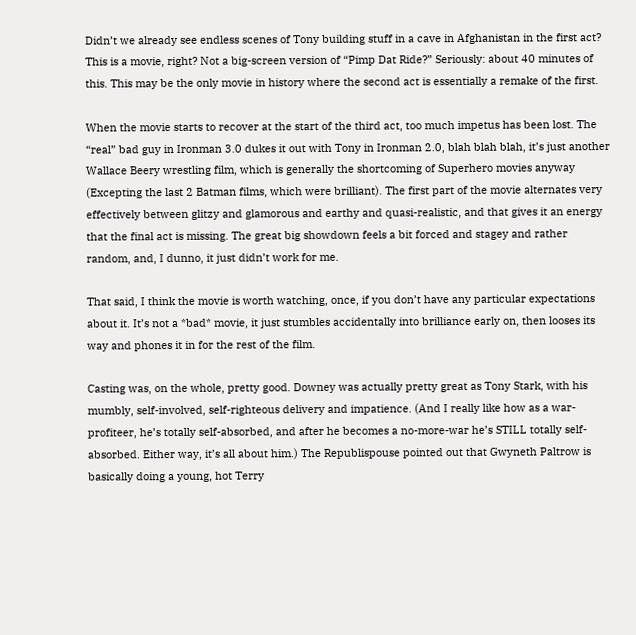Didn’t we already see endless scenes of Tony building stuff in a cave in Afghanistan in the first act? This is a movie, right? Not a big-screen version of “Pimp Dat Ride?” Seriously: about 40 minutes of this. This may be the only movie in history where the second act is essentially a remake of the first.

When the movie starts to recover at the start of the third act, too much impetus has been lost. The “real” bad guy in Ironman 3.0 dukes it out with Tony in Ironman 2.0, blah blah blah, it’s just another Wallace Beery wrestling film, which is generally the shortcoming of Superhero movies anyway (Excepting the last 2 Batman films, which were brilliant). The first part of the movie alternates very effectively between glitzy and glamorous and earthy and quasi-realistic, and that gives it an energy that the final act is missing. The great big showdown feels a bit forced and stagey and rather random, and, I dunno, it just didn’t work for me.

That said, I think the movie is worth watching, once, if you don’t have any particular expectations about it. It’s not a *bad* movie, it just stumbles accidentally into brilliance early on, then looses its way and phones it in for the rest of the film.

Casting was, on the whole, pretty good. Downey was actually pretty great as Tony Stark, with his mumbly, self-involved, self-righteous delivery and impatience. (And I really like how as a war-profiteer, he’s totally self-absorbed, and after he becomes a no-more-war he’s STILL totally self-absorbed. Either way, it’s all about him.) The Republispouse pointed out that Gwyneth Paltrow is basically doing a young, hot Terry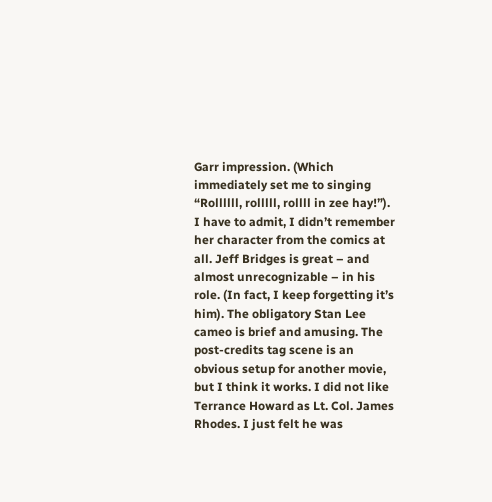Garr impression. (Which immediately set me to singing “Rollllll, rolllll, rollll in zee hay!”). I have to admit, I didn’t remember her character from the comics at all. Jeff Bridges is great – and almost unrecognizable – in his role. (In fact, I keep forgetting it’s him). The obligatory Stan Lee cameo is brief and amusing. The post-credits tag scene is an obvious setup for another movie, but I think it works. I did not like Terrance Howard as Lt. Col. James Rhodes. I just felt he was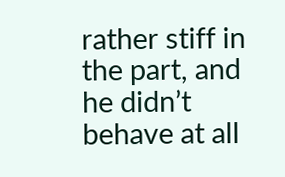rather stiff in the part, and he didn’t behave at all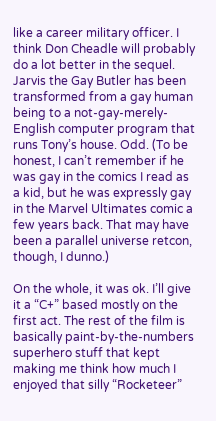like a career military officer. I think Don Cheadle will probably do a lot better in the sequel. Jarvis the Gay Butler has been transformed from a gay human being to a not-gay-merely-English computer program that runs Tony’s house. Odd. (To be honest, I can’t remember if he was gay in the comics I read as a kid, but he was expressly gay in the Marvel Ultimates comic a few years back. That may have been a parallel universe retcon, though, I dunno.)

On the whole, it was ok. I’ll give it a “C+” based mostly on the first act. The rest of the film is basically paint-by-the-numbers superhero stuff that kept making me think how much I enjoyed that silly “Rocketeer”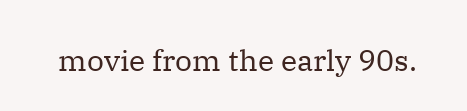movie from the early 90s.